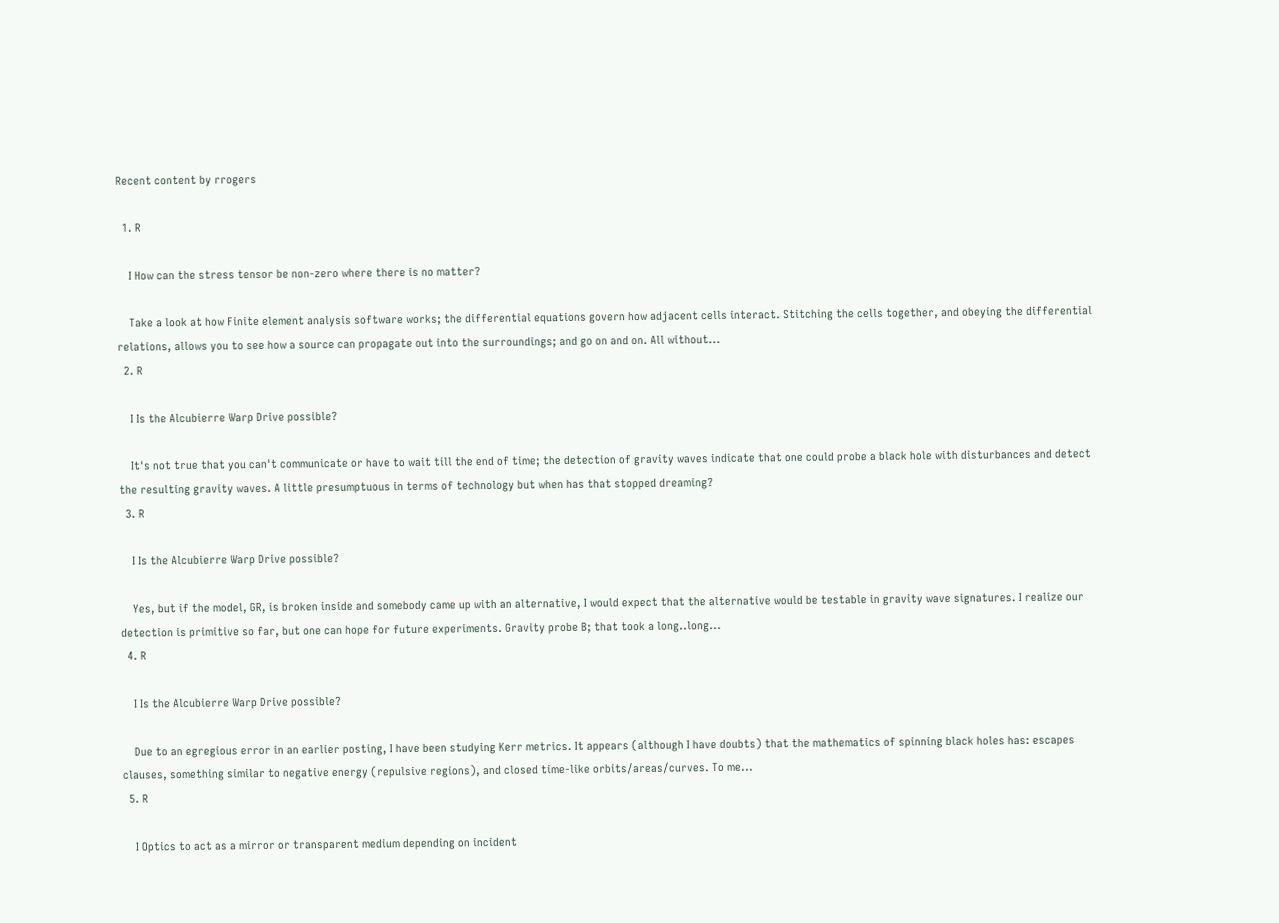Recent content by rrogers

  1. R

    I How can the stress tensor be non-zero where there is no matter?

    Take a look at how Finite element analysis software works; the differential equations govern how adjacent cells interact. Stitching the cells together, and obeying the differential relations, allows you to see how a source can propagate out into the surroundings; and go on and on. All without...
  2. R

    I Is the Alcubierre Warp Drive possible?

    It's not true that you can't communicate or have to wait till the end of time; the detection of gravity waves indicate that one could probe a black hole with disturbances and detect the resulting gravity waves. A little presumptuous in terms of technology but when has that stopped dreaming?
  3. R

    I Is the Alcubierre Warp Drive possible?

    Yes, but if the model, GR, is broken inside and somebody came up with an alternative, I would expect that the alternative would be testable in gravity wave signatures. I realize our detection is primitive so far, but one can hope for future experiments. Gravity probe B; that took a long..long...
  4. R

    I Is the Alcubierre Warp Drive possible?

    Due to an egregious error in an earlier posting, I have been studying Kerr metrics. It appears (although I have doubts) that the mathematics of spinning black holes has: escapes clauses, something similar to negative energy (repulsive regions), and closed time-like orbits/areas/curves. To me...
  5. R

    I Optics to act as a mirror or transparent medium depending on incident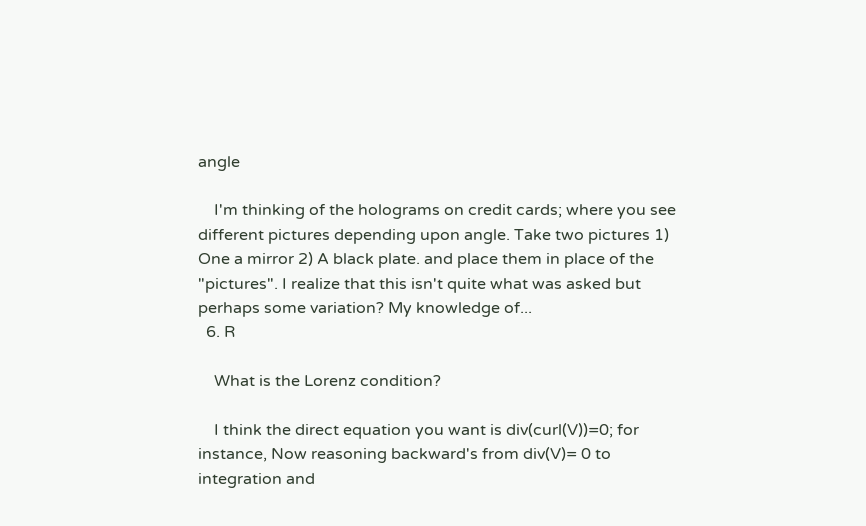angle

    I'm thinking of the holograms on credit cards; where you see different pictures depending upon angle. Take two pictures 1) One a mirror 2) A black plate. and place them in place of the "pictures". I realize that this isn't quite what was asked but perhaps some variation? My knowledge of...
  6. R

    What is the Lorenz condition?

    I think the direct equation you want is div(curl(V))=0; for instance, Now reasoning backward's from div(V)= 0 to integration and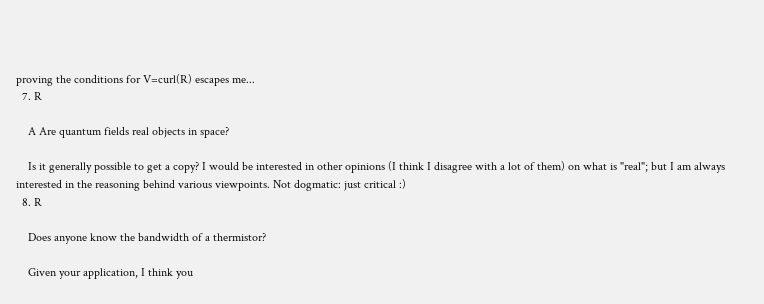proving the conditions for V=curl(R) escapes me...
  7. R

    A Are quantum fields real objects in space?

    Is it generally possible to get a copy? I would be interested in other opinions (I think I disagree with a lot of them) on what is "real"; but I am always interested in the reasoning behind various viewpoints. Not dogmatic: just critical :)
  8. R

    Does anyone know the bandwidth of a thermistor?

    Given your application, I think you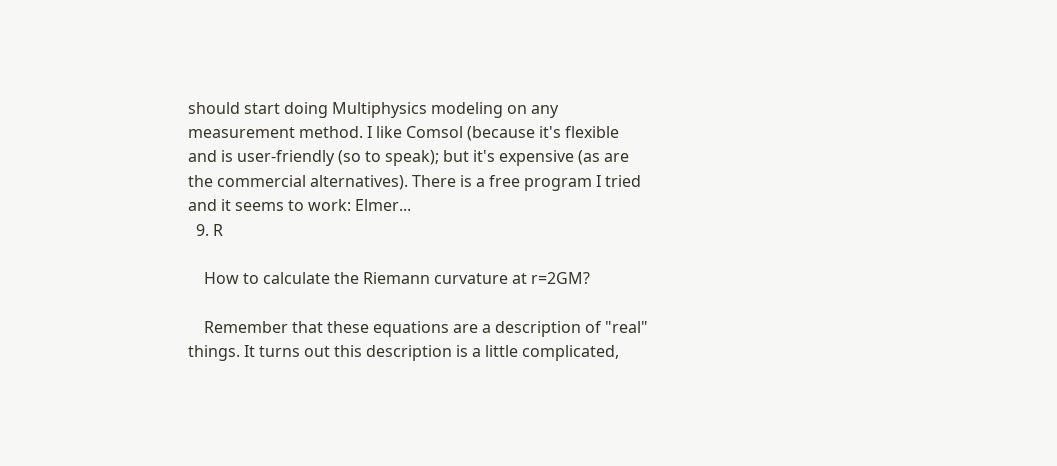should start doing Multiphysics modeling on any measurement method. I like Comsol (because it's flexible and is user-friendly (so to speak); but it's expensive (as are the commercial alternatives). There is a free program I tried and it seems to work: Elmer...
  9. R

    How to calculate the Riemann curvature at r=2GM?

    Remember that these equations are a description of "real" things. It turns out this description is a little complicated,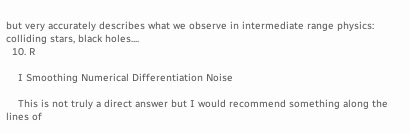but very accurately describes what we observe in intermediate range physics: colliding stars, black holes....
  10. R

    I Smoothing Numerical Differentiation Noise

    This is not truly a direct answer but I would recommend something along the lines of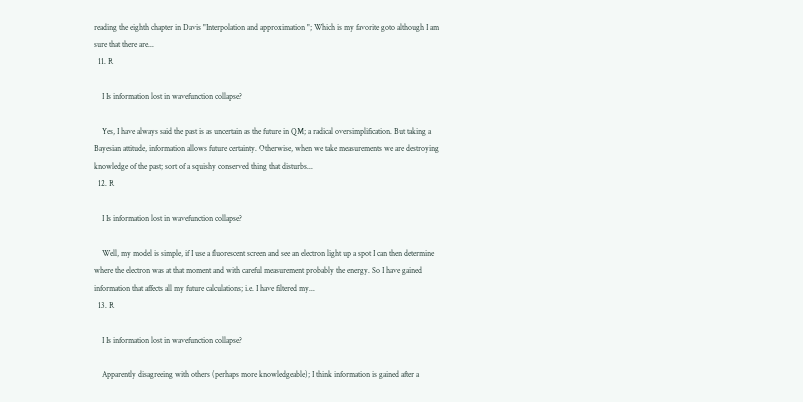reading the eighth chapter in Davis "Interpolation and approximation "; Which is my favorite goto although I am sure that there are...
  11. R

    I Is information lost in wavefunction collapse?

    Yes, I have always said the past is as uncertain as the future in QM; a radical oversimplification. But taking a Bayesian attitude, information allows future certainty. Otherwise, when we take measurements we are destroying knowledge of the past; sort of a squishy conserved thing that disturbs...
  12. R

    I Is information lost in wavefunction collapse?

    Well, my model is simple, if I use a fluorescent screen and see an electron light up a spot I can then determine where the electron was at that moment and with careful measurement probably the energy. So I have gained information that affects all my future calculations; i.e. I have filtered my...
  13. R

    I Is information lost in wavefunction collapse?

    Apparently disagreeing with others (perhaps more knowledgeable); I think information is gained after a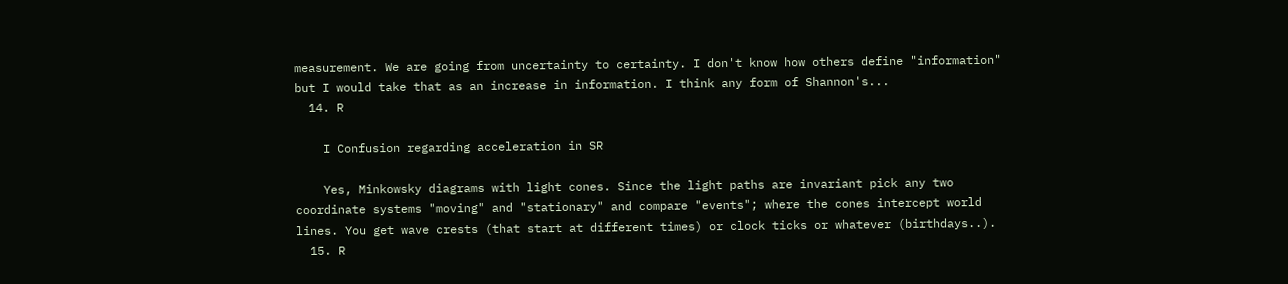measurement. We are going from uncertainty to certainty. I don't know how others define "information" but I would take that as an increase in information. I think any form of Shannon's...
  14. R

    I Confusion regarding acceleration in SR

    Yes, Minkowsky diagrams with light cones. Since the light paths are invariant pick any two coordinate systems "moving" and "stationary" and compare "events"; where the cones intercept world lines. You get wave crests (that start at different times) or clock ticks or whatever (birthdays..).
  15. R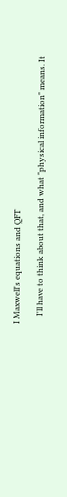I Maxwell's equations and QFT

    I'll have to think about that, and what "physical information" means. It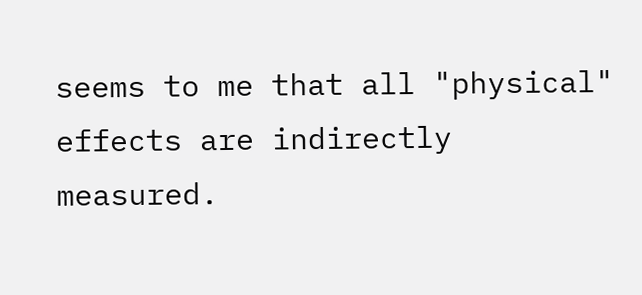seems to me that all "physical" effects are indirectly measured.